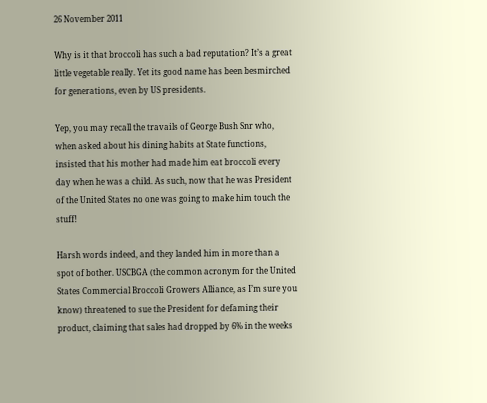26 November 2011

Why is it that broccoli has such a bad reputation? It’s a great little vegetable really. Yet its good name has been besmirched for generations, even by US presidents.

Yep, you may recall the travails of George Bush Snr who, when asked about his dining habits at State functions, insisted that his mother had made him eat broccoli every day when he was a child. As such, now that he was President of the United States no one was going to make him touch the stuff!

Harsh words indeed, and they landed him in more than a spot of bother. USCBGA (the common acronym for the United States Commercial Broccoli Growers Alliance, as I’m sure you know) threatened to sue the President for defaming their product, claiming that sales had dropped by 6% in the weeks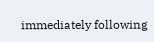immediately following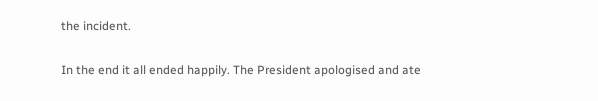the incident.

In the end it all ended happily. The President apologised and ate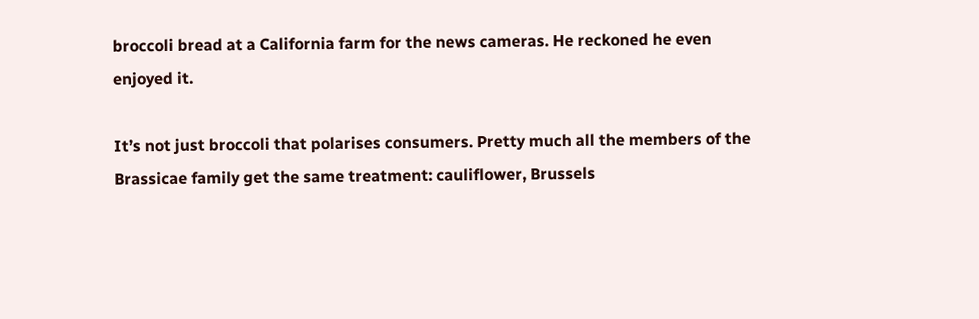broccoli bread at a California farm for the news cameras. He reckoned he even enjoyed it.

It’s not just broccoli that polarises consumers. Pretty much all the members of the Brassicae family get the same treatment: cauliflower, Brussels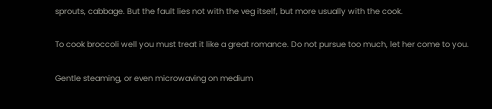sprouts, cabbage. But the fault lies not with the veg itself, but more usually with the cook.

To cook broccoli well you must treat it like a great romance. Do not pursue too much, let her come to you.

Gentle steaming, or even microwaving on medium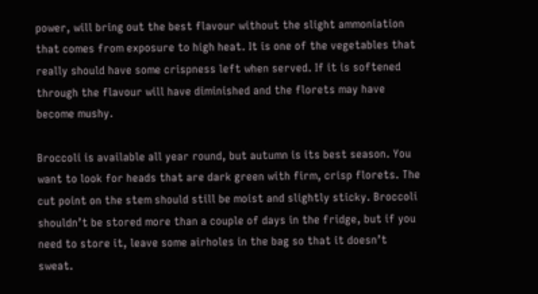power, will bring out the best flavour without the slight ammoniation that comes from exposure to high heat. It is one of the vegetables that really should have some crispness left when served. If it is softened through the flavour will have diminished and the florets may have become mushy.

Broccoli is available all year round, but autumn is its best season. You want to look for heads that are dark green with firm, crisp florets. The cut point on the stem should still be moist and slightly sticky. Broccoli shouldn’t be stored more than a couple of days in the fridge, but if you need to store it, leave some airholes in the bag so that it doesn’t sweat.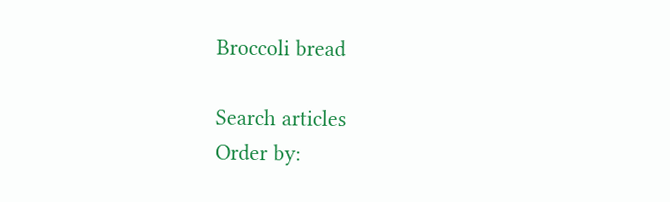Broccoli bread

Search articles
Order by: